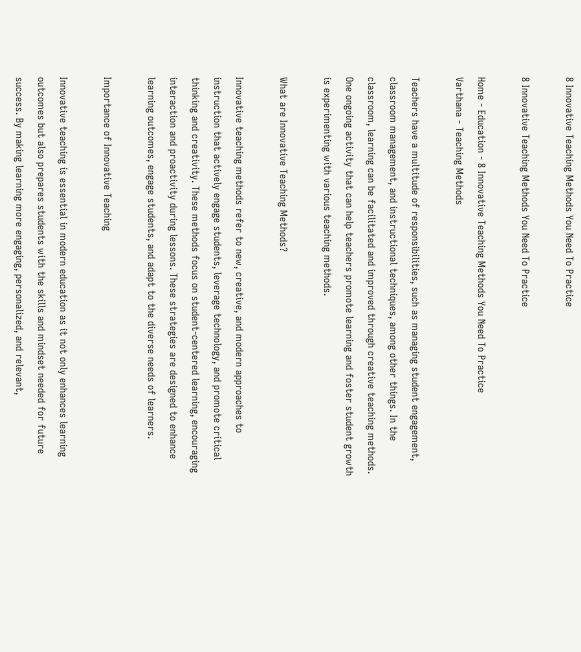8 Innovative Teaching Methods You Need To Practice

8 Innovative Teaching Methods You Need To Practice

Home - Education - 8 Innovative Teaching Methods You Need To Practice
Varthana - Teaching Methods

Teachers have a multitude of responsibilities, such as managing student engagement, classroom management, and instructional techniques, among other things. In the classroom, learning can be facilitated and improved through creative teaching methods. One ongoing activity that can help teachers promote learning and foster student growth is experimenting with various teaching methods.

What are Innovative Teaching Methods?

Innovative teaching methods refer to new, creative, and modern approaches to instruction that actively engage students, leverage technology, and promote critical thinking and creativity. These methods focus on student-centered learning, encouraging interaction and proactivity during lessons. These strategies are designed to enhance learning outcomes, engage students, and adapt to the diverse needs of learners.

Importance of Innovative Teaching

Innovative teaching is essential in modern education as it not only enhances learning outcomes but also prepares students with the skills and mindset needed for future success. By making learning more engaging, personalized, and relevant,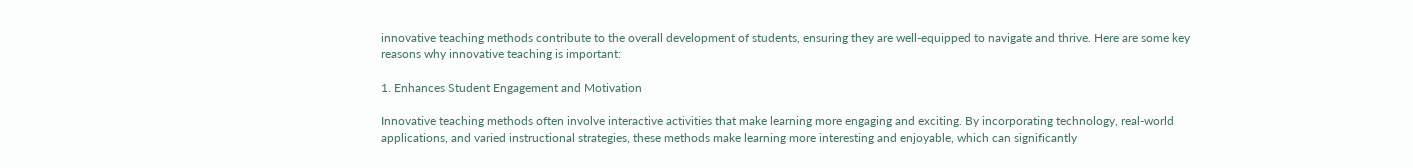innovative teaching methods contribute to the overall development of students, ensuring they are well-equipped to navigate and thrive. Here are some key reasons why innovative teaching is important:

1. Enhances Student Engagement and Motivation

Innovative teaching methods often involve interactive activities that make learning more engaging and exciting. By incorporating technology, real-world applications, and varied instructional strategies, these methods make learning more interesting and enjoyable, which can significantly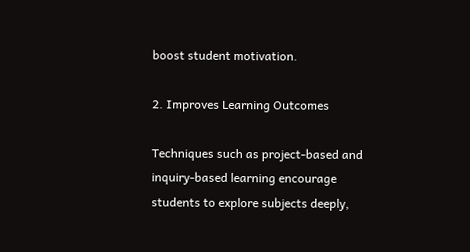boost student motivation.

2. Improves Learning Outcomes

Techniques such as project-based and inquiry-based learning encourage students to explore subjects deeply,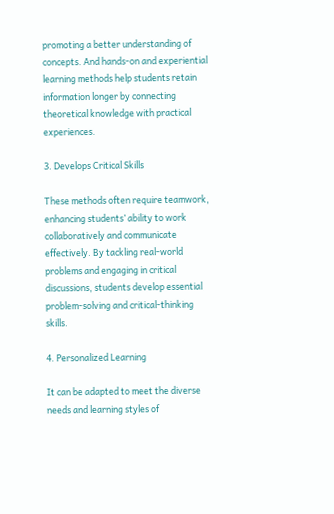promoting a better understanding of concepts. And hands-on and experiential learning methods help students retain information longer by connecting theoretical knowledge with practical experiences.

3. Develops Critical Skills

These methods often require teamwork, enhancing students’ ability to work collaboratively and communicate effectively. By tackling real-world problems and engaging in critical discussions, students develop essential problem-solving and critical-thinking skills.

4. Personalized Learning

It can be adapted to meet the diverse needs and learning styles of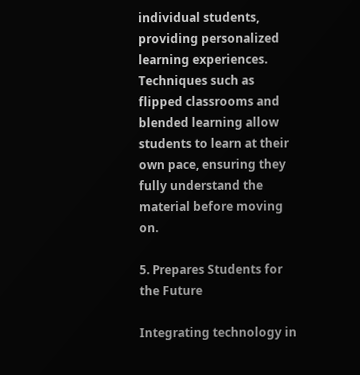individual students, providing personalized learning experiences. Techniques such as flipped classrooms and blended learning allow students to learn at their own pace, ensuring they fully understand the material before moving on.

5. Prepares Students for the Future

Integrating technology in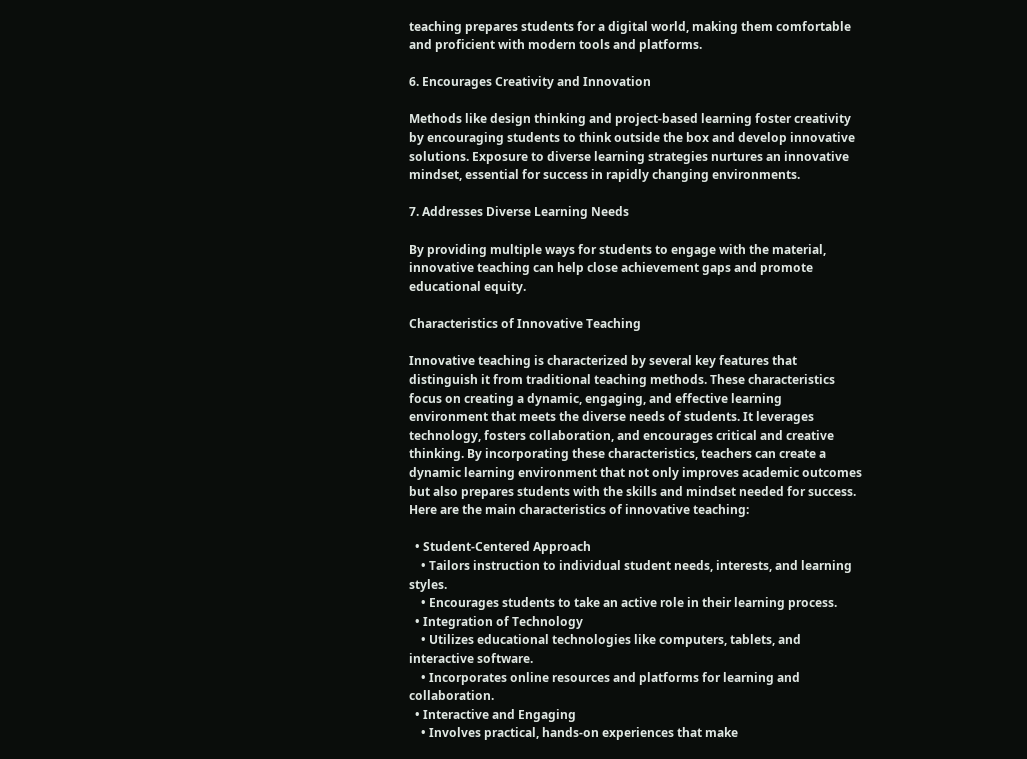teaching prepares students for a digital world, making them comfortable and proficient with modern tools and platforms.

6. Encourages Creativity and Innovation

Methods like design thinking and project-based learning foster creativity by encouraging students to think outside the box and develop innovative solutions. Exposure to diverse learning strategies nurtures an innovative mindset, essential for success in rapidly changing environments.

7. Addresses Diverse Learning Needs

By providing multiple ways for students to engage with the material, innovative teaching can help close achievement gaps and promote educational equity.

Characteristics of Innovative Teaching

Innovative teaching is characterized by several key features that distinguish it from traditional teaching methods. These characteristics focus on creating a dynamic, engaging, and effective learning environment that meets the diverse needs of students. It leverages technology, fosters collaboration, and encourages critical and creative thinking. By incorporating these characteristics, teachers can create a dynamic learning environment that not only improves academic outcomes but also prepares students with the skills and mindset needed for success. Here are the main characteristics of innovative teaching:

  • Student-Centered Approach
    • Tailors instruction to individual student needs, interests, and learning styles.
    • Encourages students to take an active role in their learning process.
  • Integration of Technology
    • Utilizes educational technologies like computers, tablets, and interactive software.
    • Incorporates online resources and platforms for learning and collaboration.
  • Interactive and Engaging
    • Involves practical, hands-on experiences that make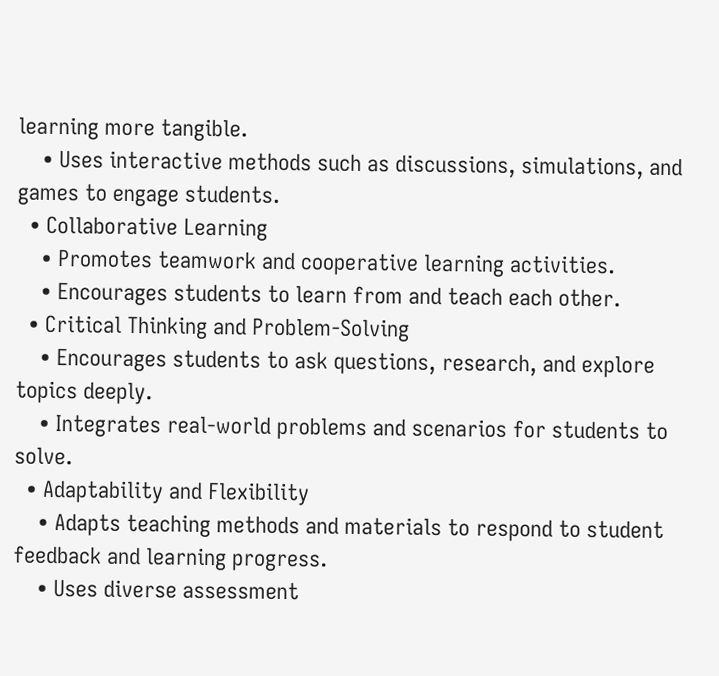learning more tangible.
    • Uses interactive methods such as discussions, simulations, and games to engage students.
  • Collaborative Learning
    • Promotes teamwork and cooperative learning activities.
    • Encourages students to learn from and teach each other.
  • Critical Thinking and Problem-Solving
    • Encourages students to ask questions, research, and explore topics deeply.
    • Integrates real-world problems and scenarios for students to solve.
  • Adaptability and Flexibility
    • Adapts teaching methods and materials to respond to student feedback and learning progress.
    • Uses diverse assessment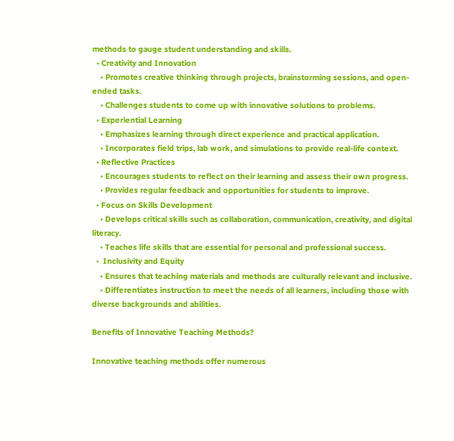methods to gauge student understanding and skills.
  • Creativity and Innovation
    • Promotes creative thinking through projects, brainstorming sessions, and open-ended tasks.
    • Challenges students to come up with innovative solutions to problems.
  • Experiential Learning
    • Emphasizes learning through direct experience and practical application.
    • Incorporates field trips, lab work, and simulations to provide real-life context.
  • Reflective Practices
    • Encourages students to reflect on their learning and assess their own progress.
    • Provides regular feedback and opportunities for students to improve.
  • Focus on Skills Development
    • Develops critical skills such as collaboration, communication, creativity, and digital literacy.
    • Teaches life skills that are essential for personal and professional success.
  •  Inclusivity and Equity
    • Ensures that teaching materials and methods are culturally relevant and inclusive.
    • Differentiates instruction to meet the needs of all learners, including those with diverse backgrounds and abilities.

Benefits of Innovative Teaching Methods?

Innovative teaching methods offer numerous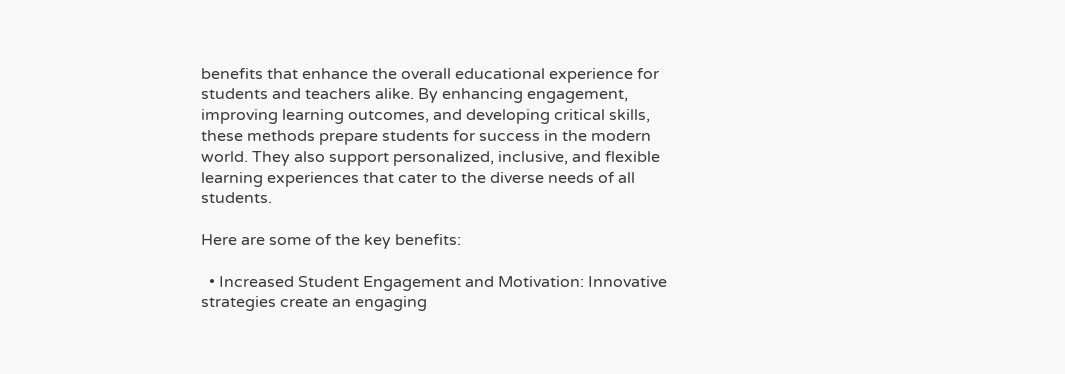benefits that enhance the overall educational experience for students and teachers alike. By enhancing engagement, improving learning outcomes, and developing critical skills, these methods prepare students for success in the modern world. They also support personalized, inclusive, and flexible learning experiences that cater to the diverse needs of all students.

Here are some of the key benefits:

  • Increased Student Engagement and Motivation: Innovative strategies create an engaging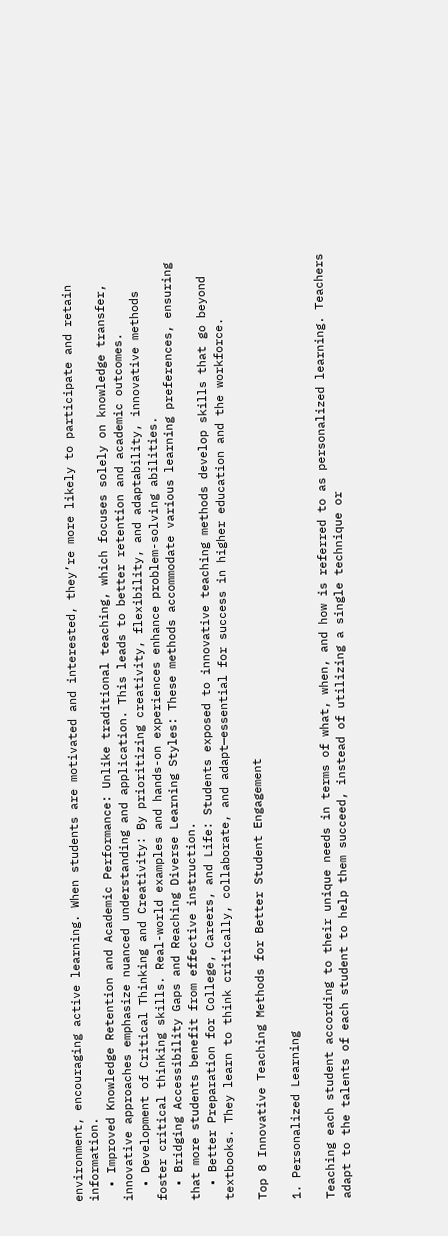environment, encouraging active learning. When students are motivated and interested, they’re more likely to participate and retain information.
  • Improved Knowledge Retention and Academic Performance: Unlike traditional teaching, which focuses solely on knowledge transfer, innovative approaches emphasize nuanced understanding and application. This leads to better retention and academic outcomes.
  • Development of Critical Thinking and Creativity: By prioritizing creativity, flexibility, and adaptability, innovative methods foster critical thinking skills. Real-world examples and hands-on experiences enhance problem-solving abilities.
  • Bridging Accessibility Gaps and Reaching Diverse Learning Styles: These methods accommodate various learning preferences, ensuring that more students benefit from effective instruction.
  • Better Preparation for College, Careers, and Life: Students exposed to innovative teaching methods develop skills that go beyond textbooks. They learn to think critically, collaborate, and adapt—essential for success in higher education and the workforce.

Top 8 Innovative Teaching Methods for Better Student Engagement

1. Personalized Learning

Teaching each student according to their unique needs in terms of what, when, and how is referred to as personalized learning. Teachers adapt to the talents of each student to help them succeed, instead of utilizing a single technique or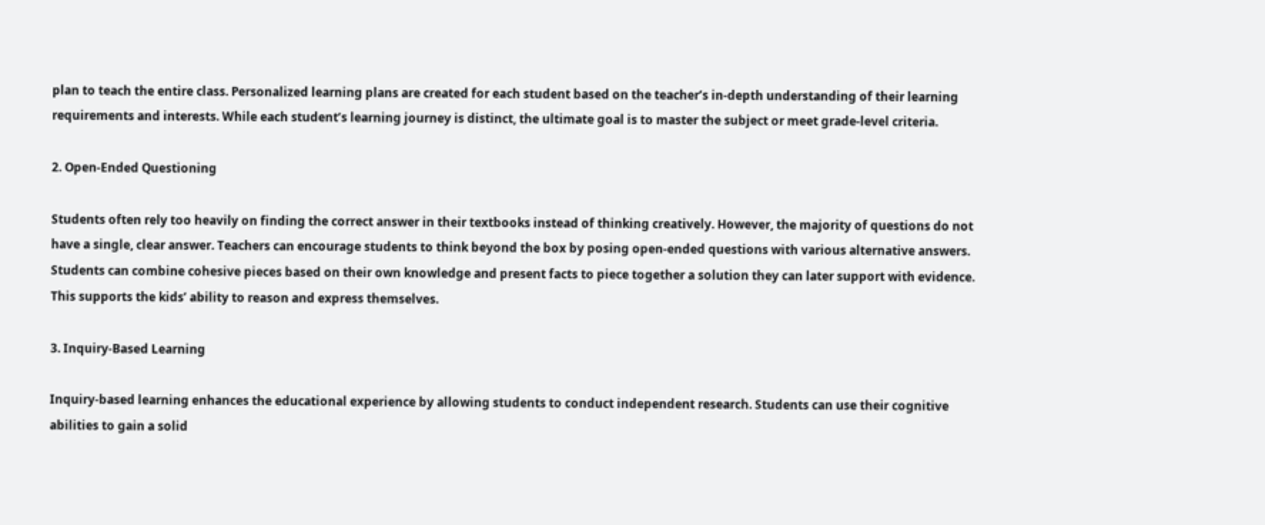plan to teach the entire class. Personalized learning plans are created for each student based on the teacher’s in-depth understanding of their learning requirements and interests. While each student’s learning journey is distinct, the ultimate goal is to master the subject or meet grade-level criteria.

2. Open-Ended Questioning

Students often rely too heavily on finding the correct answer in their textbooks instead of thinking creatively. However, the majority of questions do not have a single, clear answer. Teachers can encourage students to think beyond the box by posing open-ended questions with various alternative answers. Students can combine cohesive pieces based on their own knowledge and present facts to piece together a solution they can later support with evidence. This supports the kids’ ability to reason and express themselves.

3. Inquiry-Based Learning

Inquiry-based learning enhances the educational experience by allowing students to conduct independent research. Students can use their cognitive abilities to gain a solid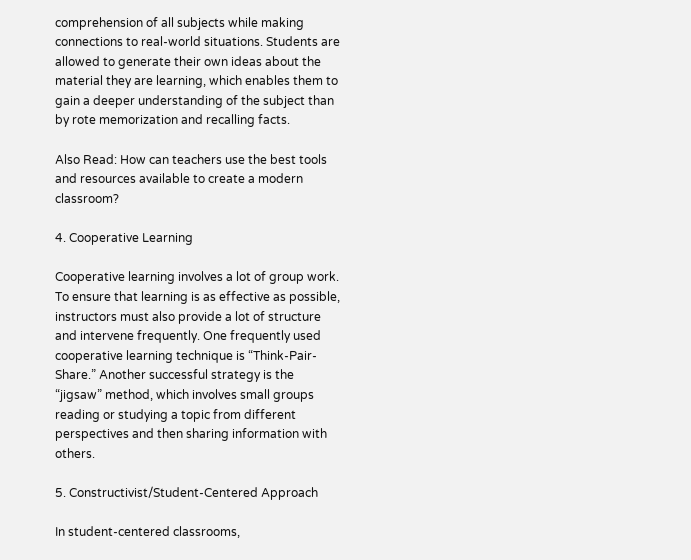comprehension of all subjects while making connections to real-world situations. Students are allowed to generate their own ideas about the material they are learning, which enables them to gain a deeper understanding of the subject than by rote memorization and recalling facts.

Also Read: How can teachers use the best tools and resources available to create a modern classroom?

4. Cooperative Learning

Cooperative learning involves a lot of group work. To ensure that learning is as effective as possible, instructors must also provide a lot of structure and intervene frequently. One frequently used cooperative learning technique is “Think-Pair-Share.” Another successful strategy is the “jigsaw” method, which involves small groups reading or studying a topic from different perspectives and then sharing information with others.

5. Constructivist/Student-Centered Approach

In student-centered classrooms,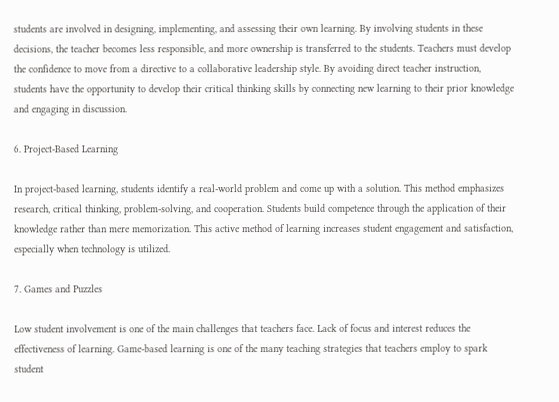students are involved in designing, implementing, and assessing their own learning. By involving students in these decisions, the teacher becomes less responsible, and more ownership is transferred to the students. Teachers must develop the confidence to move from a directive to a collaborative leadership style. By avoiding direct teacher instruction, students have the opportunity to develop their critical thinking skills by connecting new learning to their prior knowledge and engaging in discussion.

6. Project-Based Learning

In project-based learning, students identify a real-world problem and come up with a solution. This method emphasizes research, critical thinking, problem-solving, and cooperation. Students build competence through the application of their knowledge rather than mere memorization. This active method of learning increases student engagement and satisfaction, especially when technology is utilized.

7. Games and Puzzles

Low student involvement is one of the main challenges that teachers face. Lack of focus and interest reduces the effectiveness of learning. Game-based learning is one of the many teaching strategies that teachers employ to spark student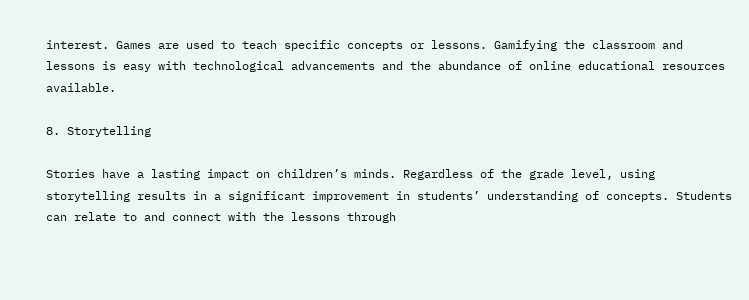interest. Games are used to teach specific concepts or lessons. Gamifying the classroom and lessons is easy with technological advancements and the abundance of online educational resources available.

8. Storytelling

Stories have a lasting impact on children’s minds. Regardless of the grade level, using storytelling results in a significant improvement in students’ understanding of concepts. Students can relate to and connect with the lessons through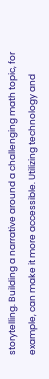storytelling. Building a narrative around a challenging math topic, for example, can make it more accessible. Utilizing technology and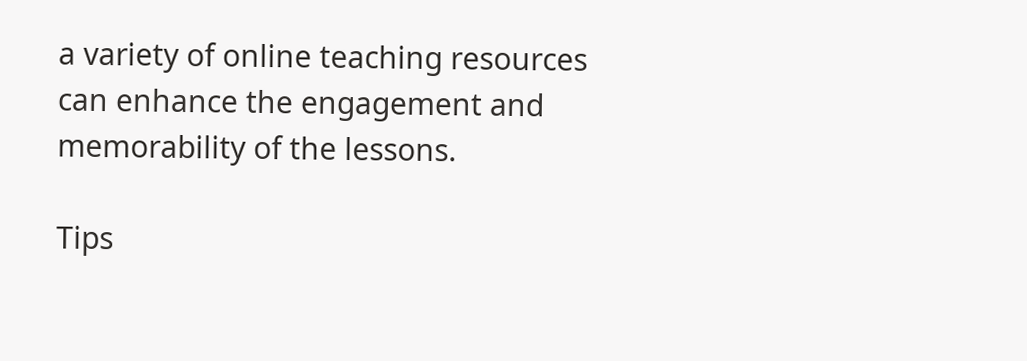a variety of online teaching resources can enhance the engagement and memorability of the lessons.

Tips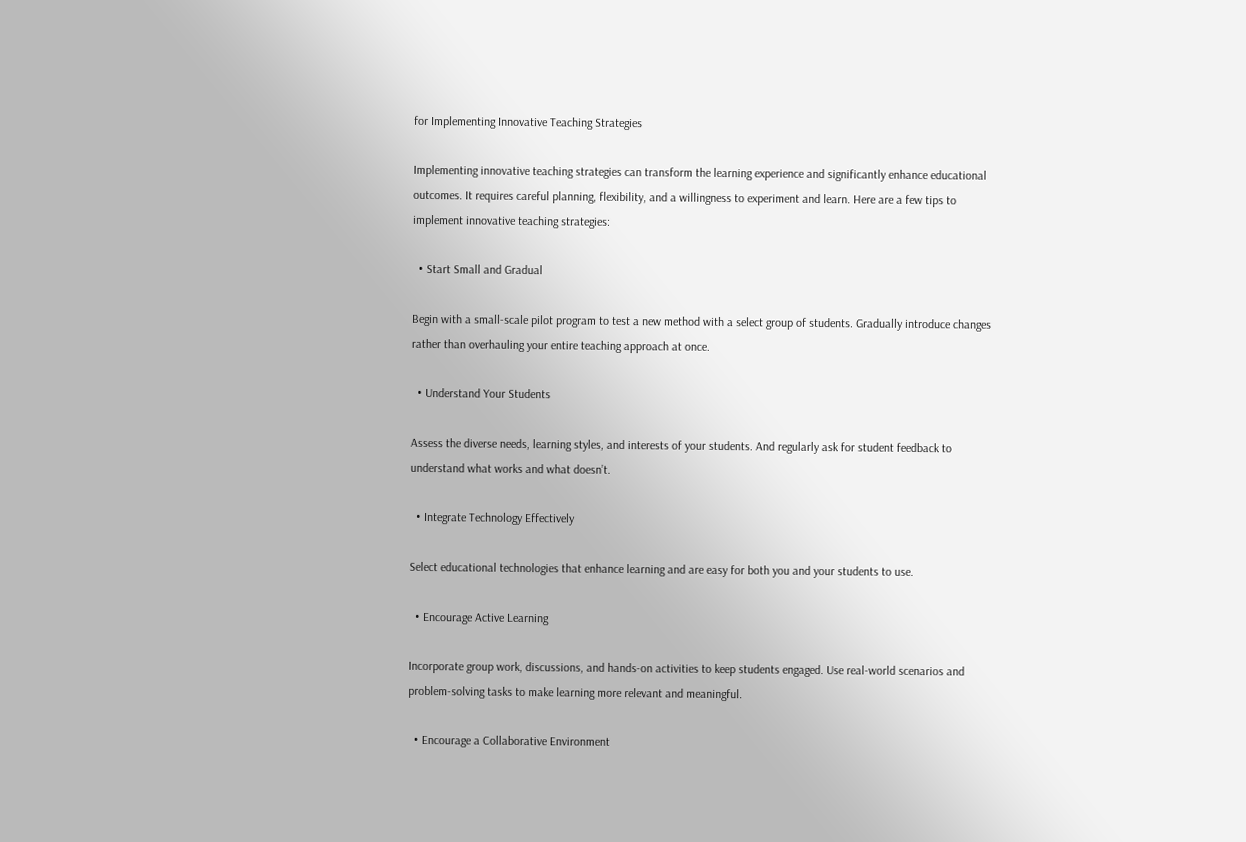for Implementing Innovative Teaching Strategies

Implementing innovative teaching strategies can transform the learning experience and significantly enhance educational outcomes. It requires careful planning, flexibility, and a willingness to experiment and learn. Here are a few tips to implement innovative teaching strategies:

  • Start Small and Gradual

Begin with a small-scale pilot program to test a new method with a select group of students. Gradually introduce changes rather than overhauling your entire teaching approach at once.

  • Understand Your Students

Assess the diverse needs, learning styles, and interests of your students. And regularly ask for student feedback to understand what works and what doesn’t.

  • Integrate Technology Effectively

Select educational technologies that enhance learning and are easy for both you and your students to use.

  • Encourage Active Learning

Incorporate group work, discussions, and hands-on activities to keep students engaged. Use real-world scenarios and problem-solving tasks to make learning more relevant and meaningful.

  • Encourage a Collaborative Environment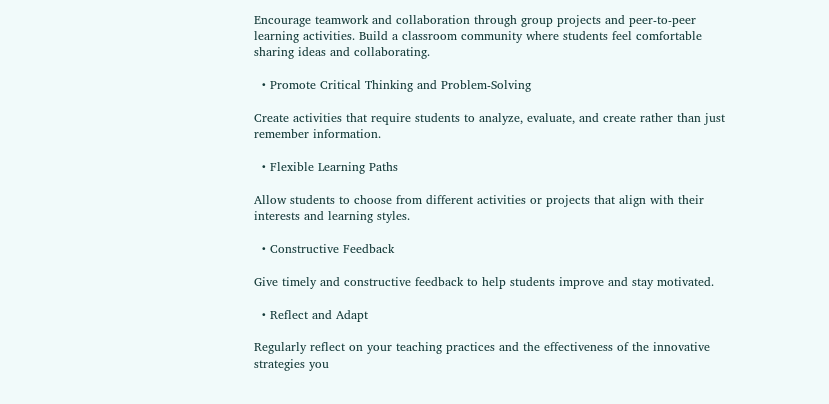Encourage teamwork and collaboration through group projects and peer-to-peer learning activities. Build a classroom community where students feel comfortable sharing ideas and collaborating.

  • Promote Critical Thinking and Problem-Solving

Create activities that require students to analyze, evaluate, and create rather than just remember information.

  • Flexible Learning Paths

Allow students to choose from different activities or projects that align with their interests and learning styles.

  • Constructive Feedback

Give timely and constructive feedback to help students improve and stay motivated.

  • Reflect and Adapt

Regularly reflect on your teaching practices and the effectiveness of the innovative strategies you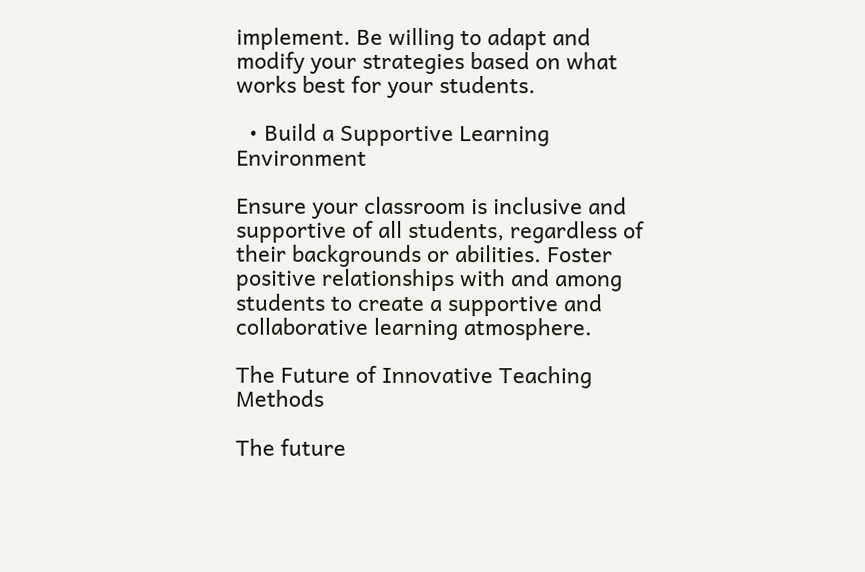implement. Be willing to adapt and modify your strategies based on what works best for your students.

  • Build a Supportive Learning Environment

Ensure your classroom is inclusive and supportive of all students, regardless of their backgrounds or abilities. Foster positive relationships with and among students to create a supportive and collaborative learning atmosphere.

The Future of Innovative Teaching Methods

The future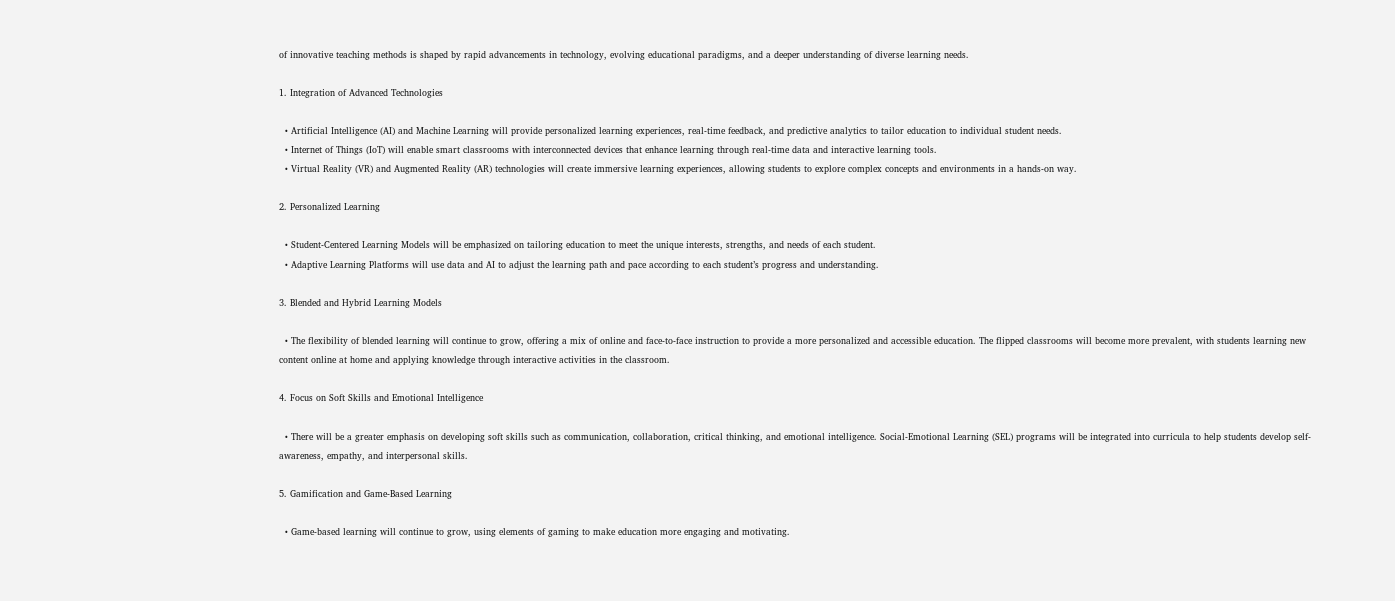of innovative teaching methods is shaped by rapid advancements in technology, evolving educational paradigms, and a deeper understanding of diverse learning needs.

1. Integration of Advanced Technologies

  • Artificial Intelligence (AI) and Machine Learning will provide personalized learning experiences, real-time feedback, and predictive analytics to tailor education to individual student needs.
  • Internet of Things (IoT) will enable smart classrooms with interconnected devices that enhance learning through real-time data and interactive learning tools.
  • Virtual Reality (VR) and Augmented Reality (AR) technologies will create immersive learning experiences, allowing students to explore complex concepts and environments in a hands-on way.

2. Personalized Learning

  • Student-Centered Learning Models will be emphasized on tailoring education to meet the unique interests, strengths, and needs of each student.
  • Adaptive Learning Platforms will use data and AI to adjust the learning path and pace according to each student’s progress and understanding.

3. Blended and Hybrid Learning Models

  • The flexibility of blended learning will continue to grow, offering a mix of online and face-to-face instruction to provide a more personalized and accessible education. The flipped classrooms will become more prevalent, with students learning new content online at home and applying knowledge through interactive activities in the classroom.

4. Focus on Soft Skills and Emotional Intelligence

  • There will be a greater emphasis on developing soft skills such as communication, collaboration, critical thinking, and emotional intelligence. Social-Emotional Learning (SEL) programs will be integrated into curricula to help students develop self-awareness, empathy, and interpersonal skills.

5. Gamification and Game-Based Learning

  • Game-based learning will continue to grow, using elements of gaming to make education more engaging and motivating.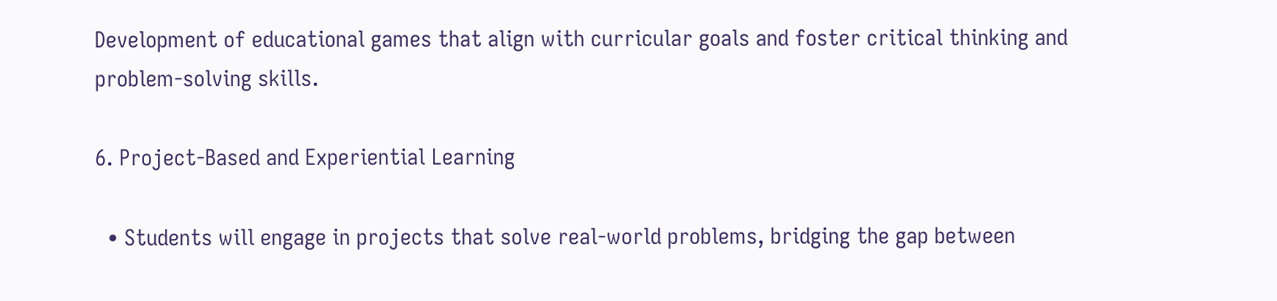Development of educational games that align with curricular goals and foster critical thinking and problem-solving skills.

6. Project-Based and Experiential Learning

  • Students will engage in projects that solve real-world problems, bridging the gap between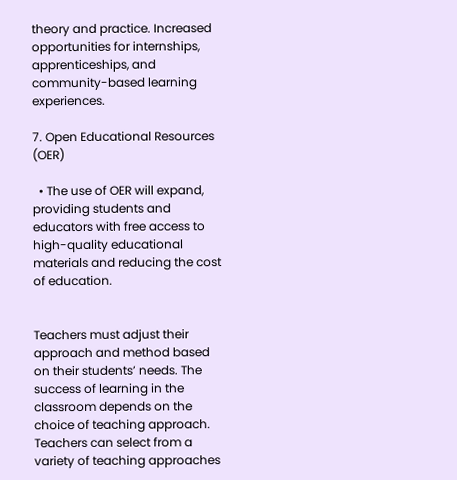theory and practice. Increased opportunities for internships, apprenticeships, and community-based learning experiences.

7. Open Educational Resources (OER)

  • The use of OER will expand, providing students and educators with free access to high-quality educational materials and reducing the cost of education.


Teachers must adjust their approach and method based on their students’ needs. The success of learning in the classroom depends on the choice of teaching approach. Teachers can select from a variety of teaching approaches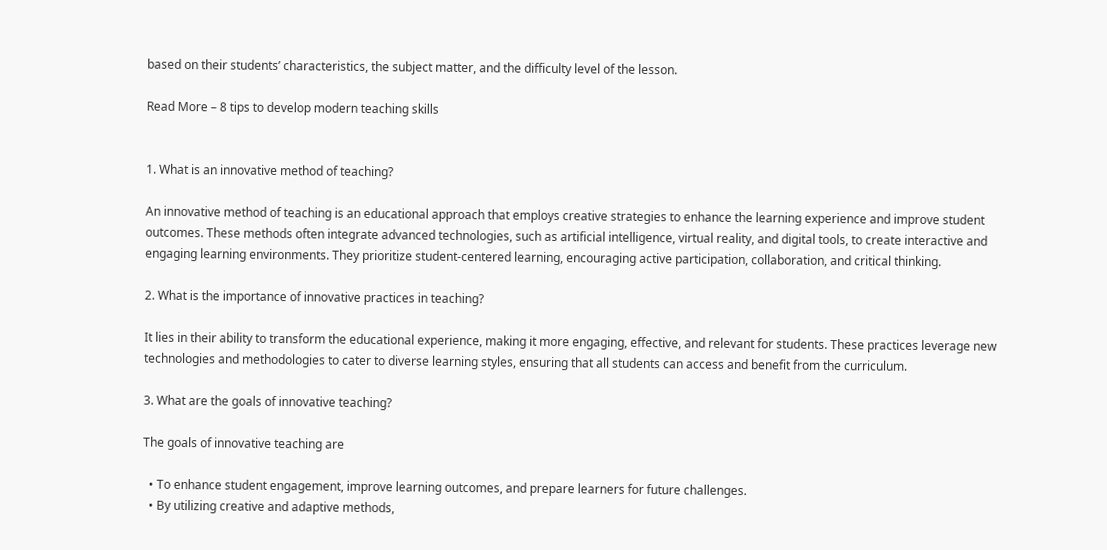based on their students’ characteristics, the subject matter, and the difficulty level of the lesson.

Read More – 8 tips to develop modern teaching skills


1. What is an innovative method of teaching?

An innovative method of teaching is an educational approach that employs creative strategies to enhance the learning experience and improve student outcomes. These methods often integrate advanced technologies, such as artificial intelligence, virtual reality, and digital tools, to create interactive and engaging learning environments. They prioritize student-centered learning, encouraging active participation, collaboration, and critical thinking.

2. What is the importance of innovative practices in teaching?

It lies in their ability to transform the educational experience, making it more engaging, effective, and relevant for students. These practices leverage new technologies and methodologies to cater to diverse learning styles, ensuring that all students can access and benefit from the curriculum.

3. What are the goals of innovative teaching?

The goals of innovative teaching are

  • To enhance student engagement, improve learning outcomes, and prepare learners for future challenges.
  • By utilizing creative and adaptive methods,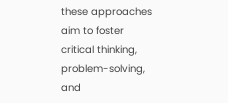these approaches aim to foster critical thinking, problem-solving, and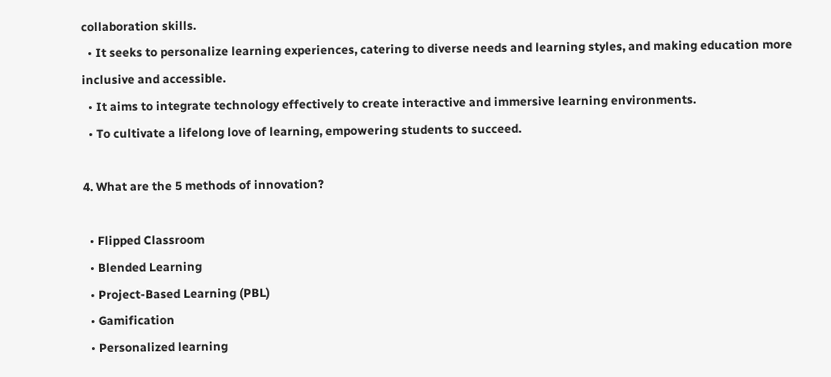collaboration skills.
  • It seeks to personalize learning experiences, catering to diverse needs and learning styles, and making education more inclusive and accessible.
  • It aims to integrate technology effectively to create interactive and immersive learning environments.
  • To cultivate a lifelong love of learning, empowering students to succeed.

4. What are the 5 methods of innovation?

  • Flipped Classroom
  • Blended Learning
  • Project-Based Learning (PBL)
  • Gamification
  • Personalized learning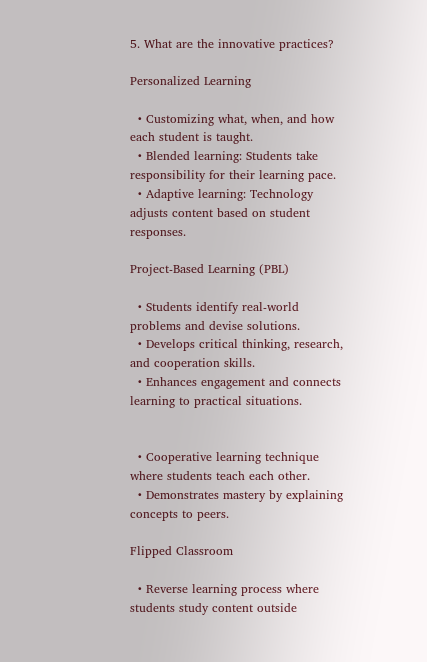5. What are the innovative practices?

Personalized Learning

  • Customizing what, when, and how each student is taught.
  • Blended learning: Students take responsibility for their learning pace.
  • Adaptive learning: Technology adjusts content based on student responses.

Project-Based Learning (PBL)

  • Students identify real-world problems and devise solutions.
  • Develops critical thinking, research, and cooperation skills.
  • Enhances engagement and connects learning to practical situations.


  • Cooperative learning technique where students teach each other.
  • Demonstrates mastery by explaining concepts to peers.

Flipped Classroom

  • Reverse learning process where students study content outside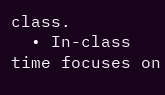class.
  • In-class time focuses on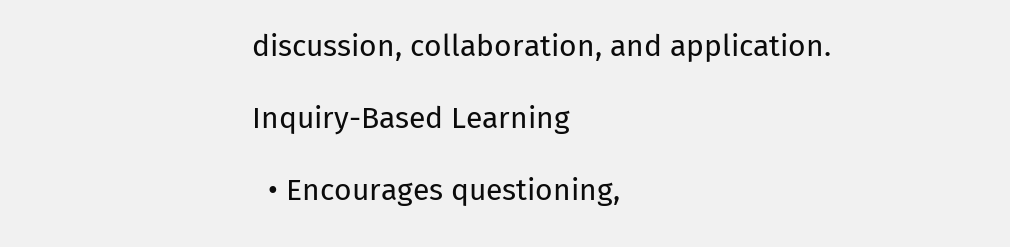discussion, collaboration, and application.

Inquiry-Based Learning

  • Encourages questioning,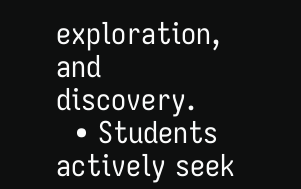exploration, and discovery.
  • Students actively seek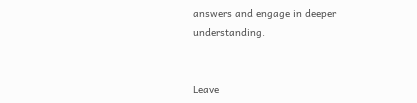answers and engage in deeper understanding.


Leave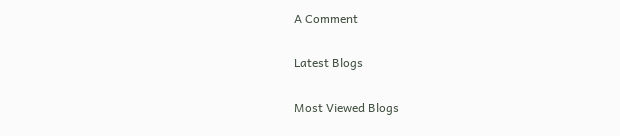A Comment

Latest Blogs

Most Viewed Blogs